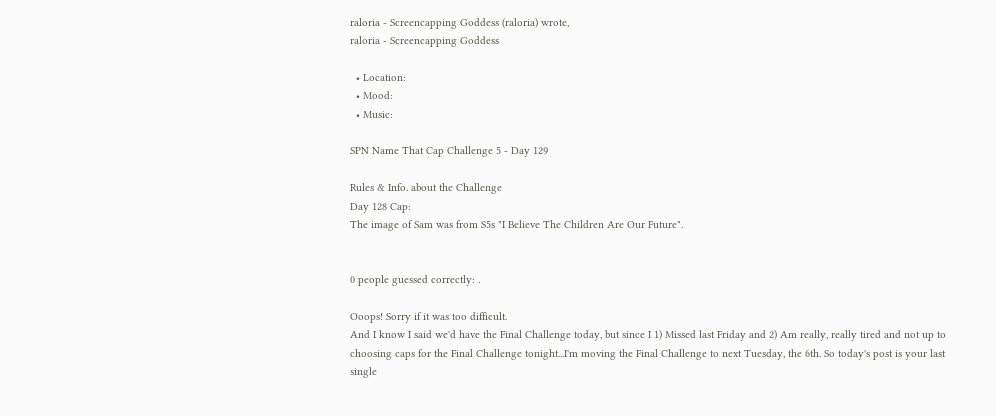raloria - Screencapping Goddess (raloria) wrote,
raloria - Screencapping Goddess

  • Location:
  • Mood:
  • Music:

SPN Name That Cap Challenge 5 - Day 129

Rules & Info. about the Challenge
Day 128 Cap:
The image of Sam was from S5s "I Believe The Children Are Our Future".


0 people guessed correctly: .

Ooops! Sorry if it was too difficult.
And I know I said we'd have the Final Challenge today, but since I 1) Missed last Friday and 2) Am really, really tired and not up to choosing caps for the Final Challenge tonight...I'm moving the Final Challenge to next Tuesday, the 6th. So today's post is your last single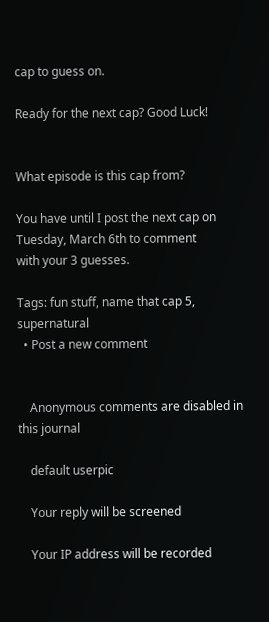cap to guess on.

Ready for the next cap? Good Luck!


What episode is this cap from?

You have until I post the next cap on Tuesday, March 6th to comment
with your 3 guesses.

Tags: fun stuff, name that cap 5, supernatural
  • Post a new comment


    Anonymous comments are disabled in this journal

    default userpic

    Your reply will be screened

    Your IP address will be recorded